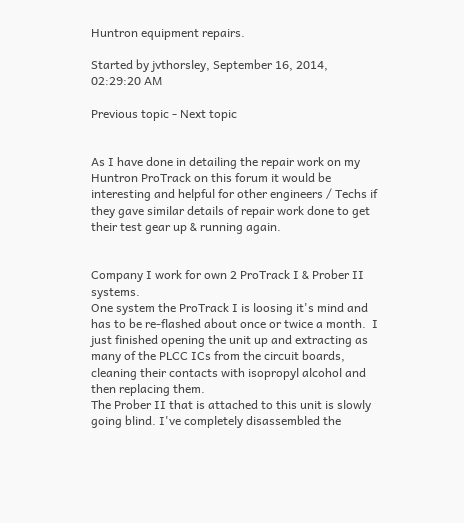Huntron equipment repairs.

Started by jvthorsley, September 16, 2014, 02:29:20 AM

Previous topic - Next topic


As I have done in detailing the repair work on my Huntron ProTrack on this forum it would be interesting and helpful for other engineers / Techs if they gave similar details of repair work done to get their test gear up & running again.


Company I work for own 2 ProTrack I & Prober II systems.
One system the ProTrack I is loosing it's mind and has to be re-flashed about once or twice a month.  I just finished opening the unit up and extracting as many of the PLCC ICs from the circuit boards, cleaning their contacts with isopropyl alcohol and then replacing them.
The Prober II that is attached to this unit is slowly going blind. I've completely disassembled the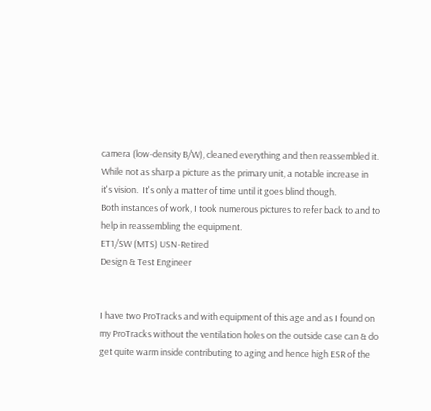camera (low-density B/W), cleaned everything and then reassembled it.  While not as sharp a picture as the primary unit, a notable increase in it's vision.  It's only a matter of time until it goes blind though.
Both instances of work, I took numerous pictures to refer back to and to help in reassembling the equipment.
ET1/SW (MTS) USN-Retired
Design & Test Engineer


I have two ProTracks and with equipment of this age and as I found on my ProTracks without the ventilation holes on the outside case can & do get quite warm inside contributing to aging and hence high ESR of the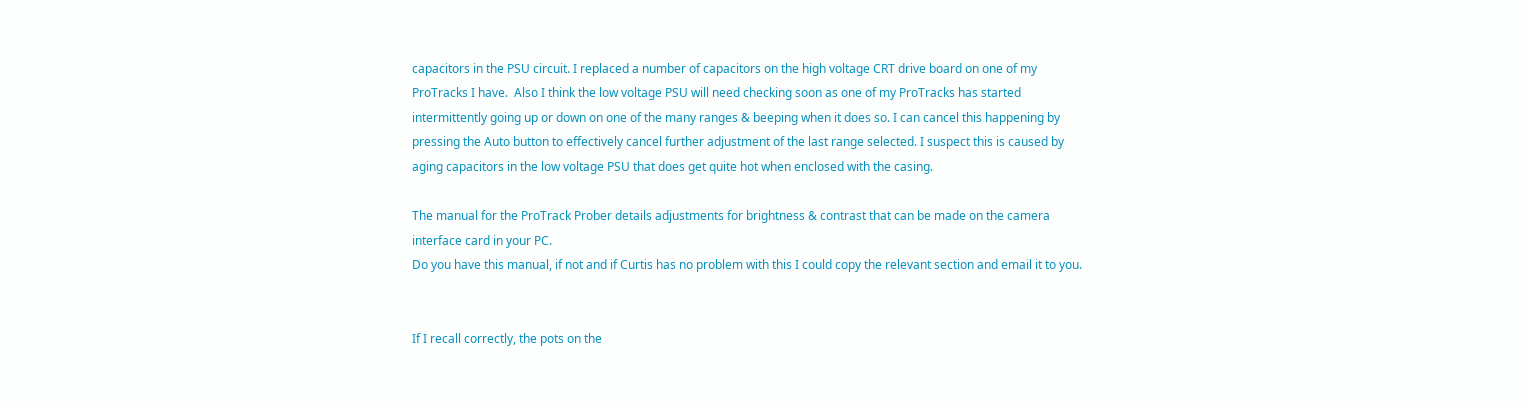capacitors in the PSU circuit. I replaced a number of capacitors on the high voltage CRT drive board on one of my ProTracks I have.  Also I think the low voltage PSU will need checking soon as one of my ProTracks has started intermittently going up or down on one of the many ranges & beeping when it does so. I can cancel this happening by pressing the Auto button to effectively cancel further adjustment of the last range selected. I suspect this is caused by aging capacitors in the low voltage PSU that does get quite hot when enclosed with the casing.

The manual for the ProTrack Prober details adjustments for brightness & contrast that can be made on the camera interface card in your PC.
Do you have this manual, if not and if Curtis has no problem with this I could copy the relevant section and email it to you.


If I recall correctly, the pots on the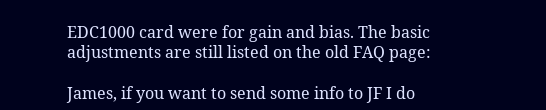EDC1000 card were for gain and bias. The basic adjustments are still listed on the old FAQ page:

James, if you want to send some info to JF I do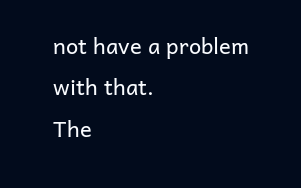not have a problem with that.
The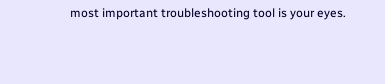most important troubleshooting tool is your eyes.